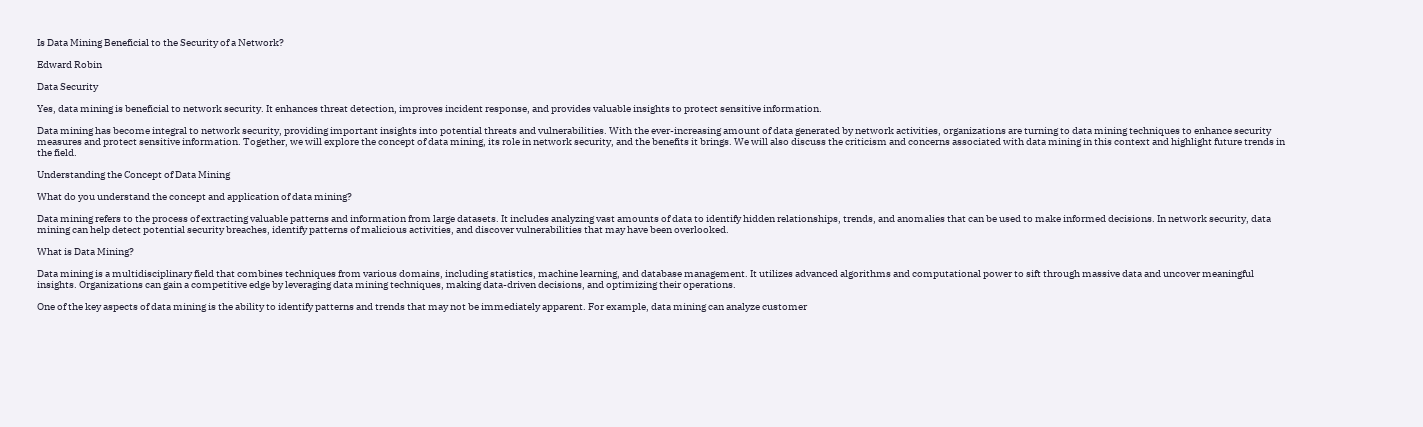Is Data Mining Beneficial to the Security of a Network?

Edward Robin

Data Security

Yes, data mining is beneficial to network security. It enhances threat detection, improves incident response, and provides valuable insights to protect sensitive information.

Data mining has become integral to network security, providing important insights into potential threats and vulnerabilities. With the ever-increasing amount of data generated by network activities, organizations are turning to data mining techniques to enhance security measures and protect sensitive information. Together, we will explore the concept of data mining, its role in network security, and the benefits it brings. We will also discuss the criticism and concerns associated with data mining in this context and highlight future trends in the field.

Understanding the Concept of Data Mining

What do you understand the concept and application of data mining?

Data mining refers to the process of extracting valuable patterns and information from large datasets. It includes analyzing vast amounts of data to identify hidden relationships, trends, and anomalies that can be used to make informed decisions. In network security, data mining can help detect potential security breaches, identify patterns of malicious activities, and discover vulnerabilities that may have been overlooked.

What is Data Mining?

Data mining is a multidisciplinary field that combines techniques from various domains, including statistics, machine learning, and database management. It utilizes advanced algorithms and computational power to sift through massive data and uncover meaningful insights. Organizations can gain a competitive edge by leveraging data mining techniques, making data-driven decisions, and optimizing their operations.

One of the key aspects of data mining is the ability to identify patterns and trends that may not be immediately apparent. For example, data mining can analyze customer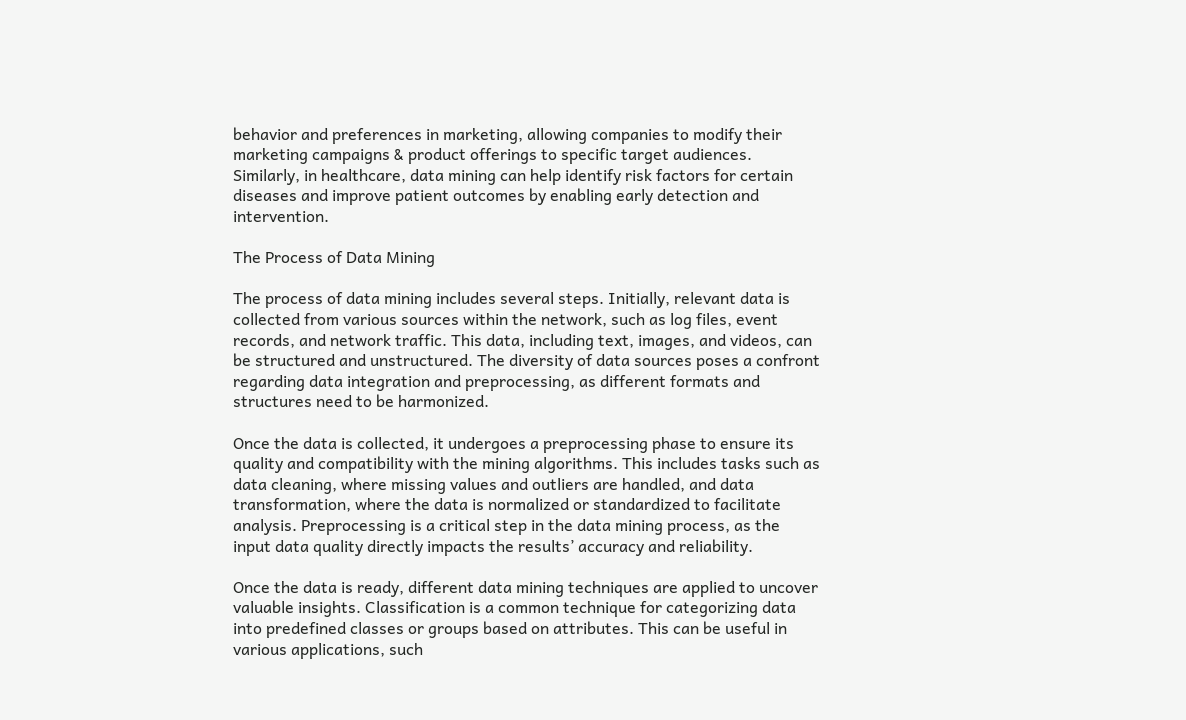behavior and preferences in marketing, allowing companies to modify their marketing campaigns & product offerings to specific target audiences. Similarly, in healthcare, data mining can help identify risk factors for certain diseases and improve patient outcomes by enabling early detection and intervention.

The Process of Data Mining

The process of data mining includes several steps. Initially, relevant data is collected from various sources within the network, such as log files, event records, and network traffic. This data, including text, images, and videos, can be structured and unstructured. The diversity of data sources poses a confront regarding data integration and preprocessing, as different formats and structures need to be harmonized.

Once the data is collected, it undergoes a preprocessing phase to ensure its quality and compatibility with the mining algorithms. This includes tasks such as data cleaning, where missing values and outliers are handled, and data transformation, where the data is normalized or standardized to facilitate analysis. Preprocessing is a critical step in the data mining process, as the input data quality directly impacts the results’ accuracy and reliability.

Once the data is ready, different data mining techniques are applied to uncover valuable insights. Classification is a common technique for categorizing data into predefined classes or groups based on attributes. This can be useful in various applications, such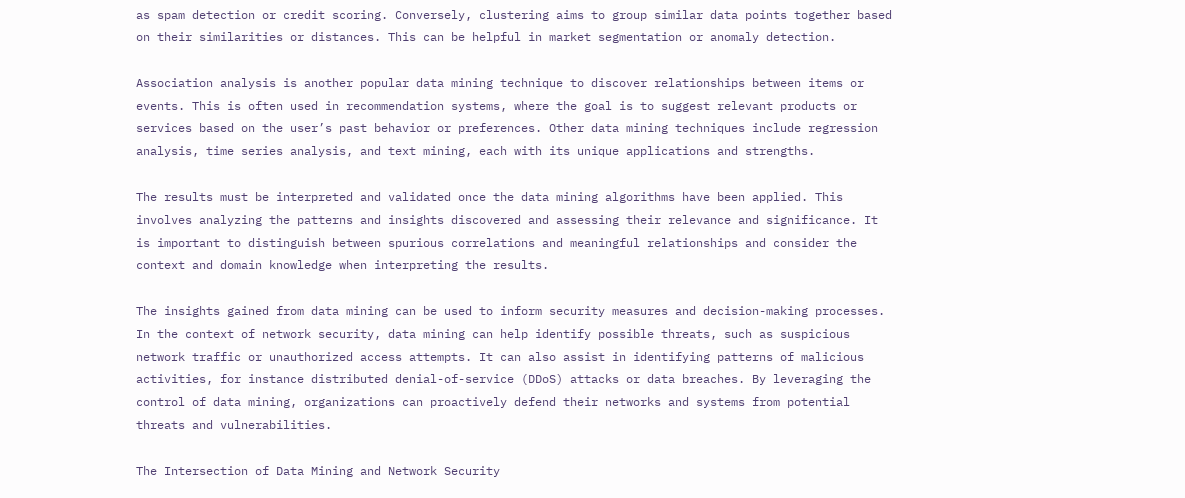as spam detection or credit scoring. Conversely, clustering aims to group similar data points together based on their similarities or distances. This can be helpful in market segmentation or anomaly detection.

Association analysis is another popular data mining technique to discover relationships between items or events. This is often used in recommendation systems, where the goal is to suggest relevant products or services based on the user’s past behavior or preferences. Other data mining techniques include regression analysis, time series analysis, and text mining, each with its unique applications and strengths.

The results must be interpreted and validated once the data mining algorithms have been applied. This involves analyzing the patterns and insights discovered and assessing their relevance and significance. It is important to distinguish between spurious correlations and meaningful relationships and consider the context and domain knowledge when interpreting the results.

The insights gained from data mining can be used to inform security measures and decision-making processes. In the context of network security, data mining can help identify possible threats, such as suspicious network traffic or unauthorized access attempts. It can also assist in identifying patterns of malicious activities, for instance distributed denial-of-service (DDoS) attacks or data breaches. By leveraging the control of data mining, organizations can proactively defend their networks and systems from potential threats and vulnerabilities.

The Intersection of Data Mining and Network Security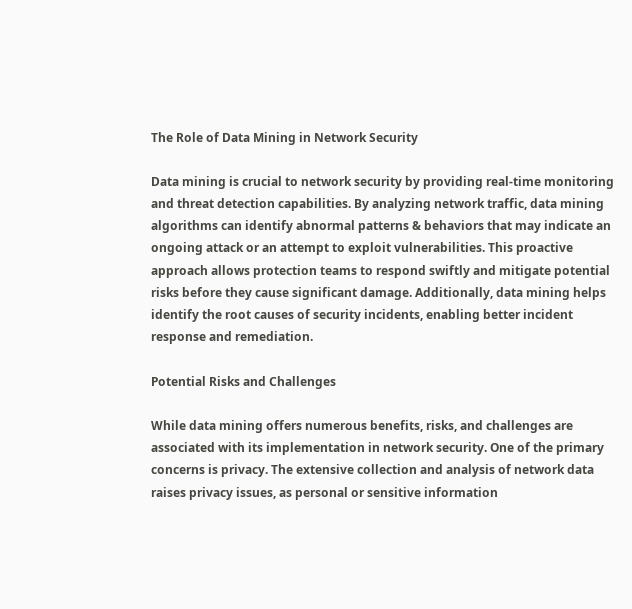The Role of Data Mining in Network Security

Data mining is crucial to network security by providing real-time monitoring and threat detection capabilities. By analyzing network traffic, data mining algorithms can identify abnormal patterns & behaviors that may indicate an ongoing attack or an attempt to exploit vulnerabilities. This proactive approach allows protection teams to respond swiftly and mitigate potential risks before they cause significant damage. Additionally, data mining helps identify the root causes of security incidents, enabling better incident response and remediation.

Potential Risks and Challenges

While data mining offers numerous benefits, risks, and challenges are associated with its implementation in network security. One of the primary concerns is privacy. The extensive collection and analysis of network data raises privacy issues, as personal or sensitive information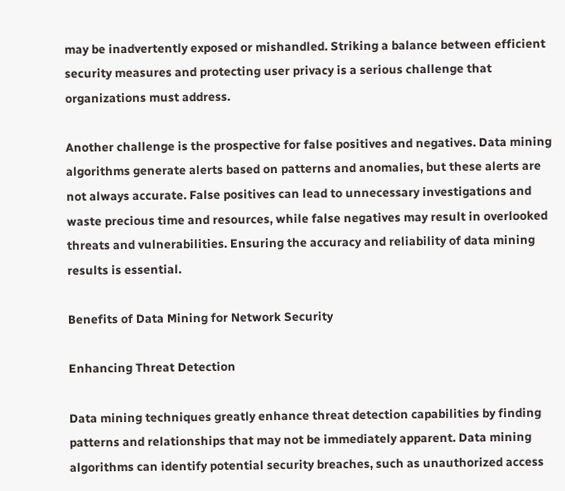may be inadvertently exposed or mishandled. Striking a balance between efficient security measures and protecting user privacy is a serious challenge that organizations must address.

Another challenge is the prospective for false positives and negatives. Data mining algorithms generate alerts based on patterns and anomalies, but these alerts are not always accurate. False positives can lead to unnecessary investigations and waste precious time and resources, while false negatives may result in overlooked threats and vulnerabilities. Ensuring the accuracy and reliability of data mining results is essential.

Benefits of Data Mining for Network Security

Enhancing Threat Detection

Data mining techniques greatly enhance threat detection capabilities by finding patterns and relationships that may not be immediately apparent. Data mining algorithms can identify potential security breaches, such as unauthorized access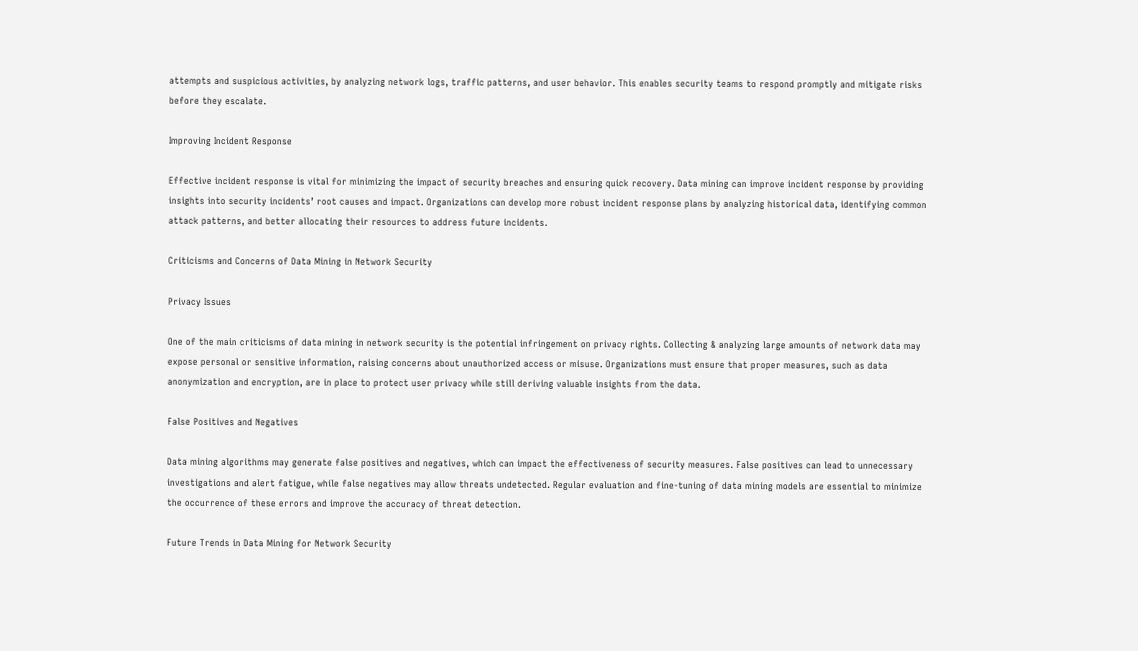attempts and suspicious activities, by analyzing network logs, traffic patterns, and user behavior. This enables security teams to respond promptly and mitigate risks before they escalate.

Improving Incident Response

Effective incident response is vital for minimizing the impact of security breaches and ensuring quick recovery. Data mining can improve incident response by providing insights into security incidents’ root causes and impact. Organizations can develop more robust incident response plans by analyzing historical data, identifying common attack patterns, and better allocating their resources to address future incidents.

Criticisms and Concerns of Data Mining in Network Security

Privacy Issues

One of the main criticisms of data mining in network security is the potential infringement on privacy rights. Collecting & analyzing large amounts of network data may expose personal or sensitive information, raising concerns about unauthorized access or misuse. Organizations must ensure that proper measures, such as data anonymization and encryption, are in place to protect user privacy while still deriving valuable insights from the data.

False Positives and Negatives

Data mining algorithms may generate false positives and negatives, which can impact the effectiveness of security measures. False positives can lead to unnecessary investigations and alert fatigue, while false negatives may allow threats undetected. Regular evaluation and fine-tuning of data mining models are essential to minimize the occurrence of these errors and improve the accuracy of threat detection.

Future Trends in Data Mining for Network Security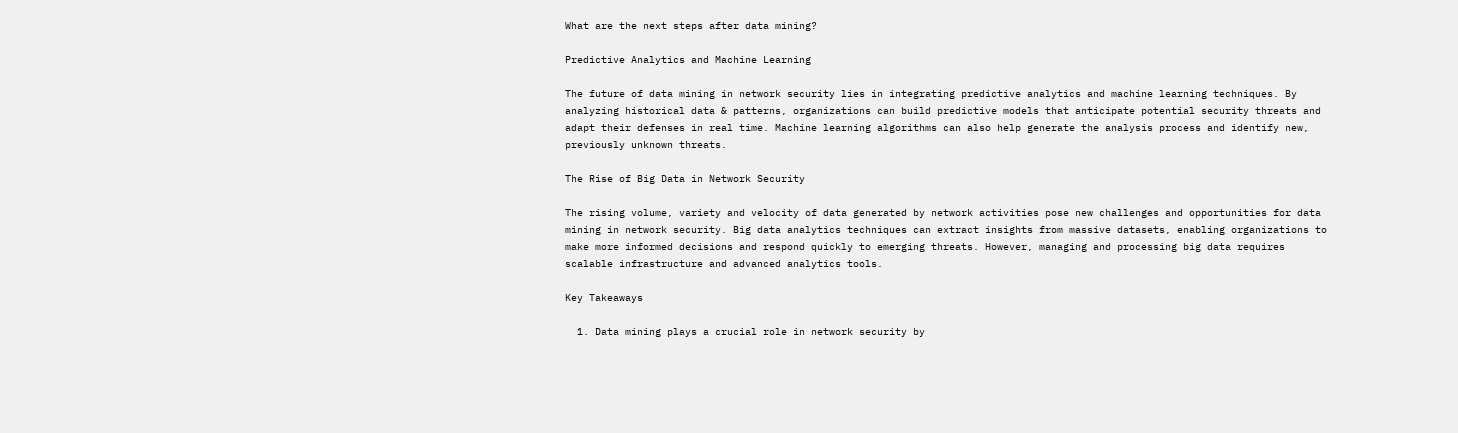What are the next steps after data mining?

Predictive Analytics and Machine Learning

The future of data mining in network security lies in integrating predictive analytics and machine learning techniques. By analyzing historical data & patterns, organizations can build predictive models that anticipate potential security threats and adapt their defenses in real time. Machine learning algorithms can also help generate the analysis process and identify new, previously unknown threats.

The Rise of Big Data in Network Security

The rising volume, variety and velocity of data generated by network activities pose new challenges and opportunities for data mining in network security. Big data analytics techniques can extract insights from massive datasets, enabling organizations to make more informed decisions and respond quickly to emerging threats. However, managing and processing big data requires scalable infrastructure and advanced analytics tools.

Key Takeaways

  1. Data mining plays a crucial role in network security by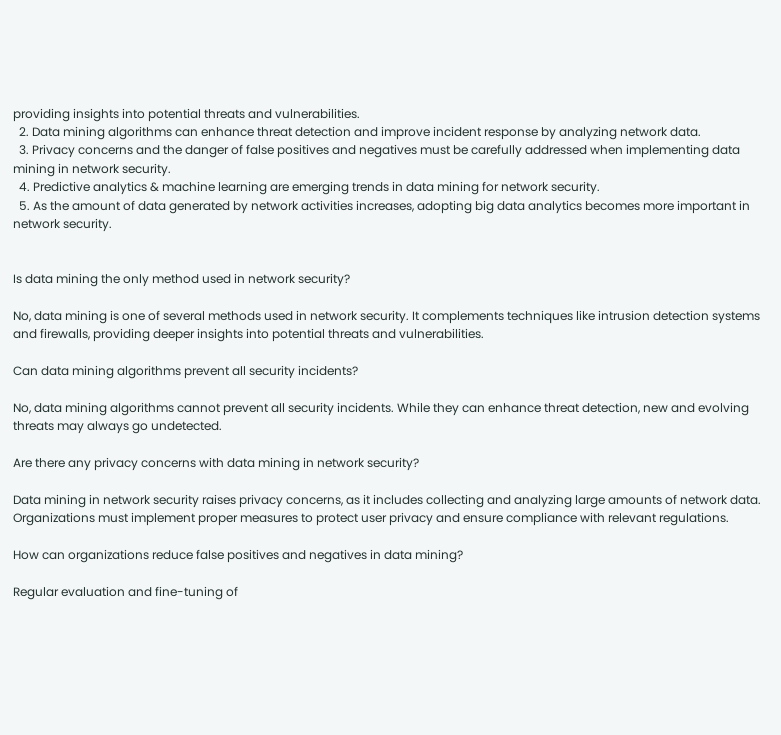providing insights into potential threats and vulnerabilities.
  2. Data mining algorithms can enhance threat detection and improve incident response by analyzing network data.
  3. Privacy concerns and the danger of false positives and negatives must be carefully addressed when implementing data mining in network security.
  4. Predictive analytics & machine learning are emerging trends in data mining for network security.
  5. As the amount of data generated by network activities increases, adopting big data analytics becomes more important in network security.


Is data mining the only method used in network security?

No, data mining is one of several methods used in network security. It complements techniques like intrusion detection systems and firewalls, providing deeper insights into potential threats and vulnerabilities.

Can data mining algorithms prevent all security incidents?

No, data mining algorithms cannot prevent all security incidents. While they can enhance threat detection, new and evolving threats may always go undetected.

Are there any privacy concerns with data mining in network security?

Data mining in network security raises privacy concerns, as it includes collecting and analyzing large amounts of network data. Organizations must implement proper measures to protect user privacy and ensure compliance with relevant regulations.

How can organizations reduce false positives and negatives in data mining?

Regular evaluation and fine-tuning of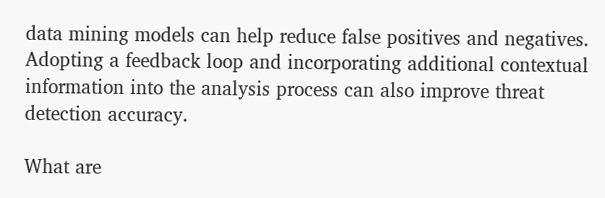data mining models can help reduce false positives and negatives. Adopting a feedback loop and incorporating additional contextual information into the analysis process can also improve threat detection accuracy.

What are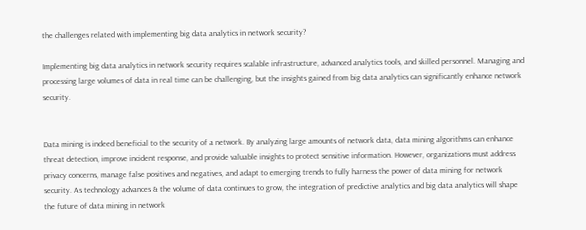the challenges related with implementing big data analytics in network security?

Implementing big data analytics in network security requires scalable infrastructure, advanced analytics tools, and skilled personnel. Managing and processing large volumes of data in real time can be challenging, but the insights gained from big data analytics can significantly enhance network security.


Data mining is indeed beneficial to the security of a network. By analyzing large amounts of network data, data mining algorithms can enhance threat detection, improve incident response, and provide valuable insights to protect sensitive information. However, organizations must address privacy concerns, manage false positives and negatives, and adapt to emerging trends to fully harness the power of data mining for network security. As technology advances & the volume of data continues to grow, the integration of predictive analytics and big data analytics will shape the future of data mining in network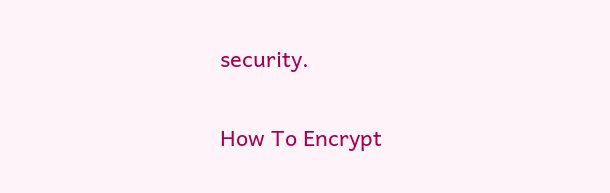security.

How To Encrypt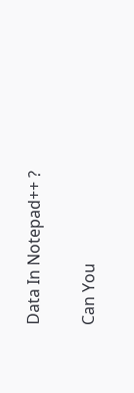Data In Notepad++ ?

Can You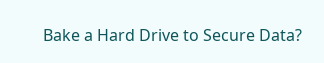Bake a Hard Drive to Secure Data?